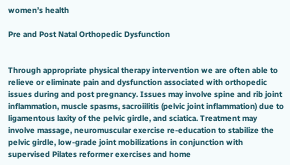women’s health

Pre and Post Natal Orthopedic Dysfunction


Through appropriate physical therapy intervention we are often able to relieve or eliminate pain and dysfunction associated with orthopedic issues during and post pregnancy. Issues may involve spine and rib joint inflammation, muscle spasms, sacroiilitis (pelvic joint inflammation) due to ligamentous laxity of the pelvic girdle, and sciatica. Treatment may involve massage, neuromuscular exercise re-education to stabilize the pelvic girdle, low-grade joint mobilizations in conjunction with supervised Pilates reformer exercises and home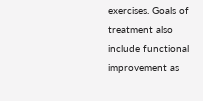exercises. Goals of treatment also include functional improvement as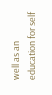well as an education for self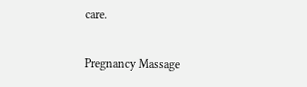care.

Pregnancy Massage